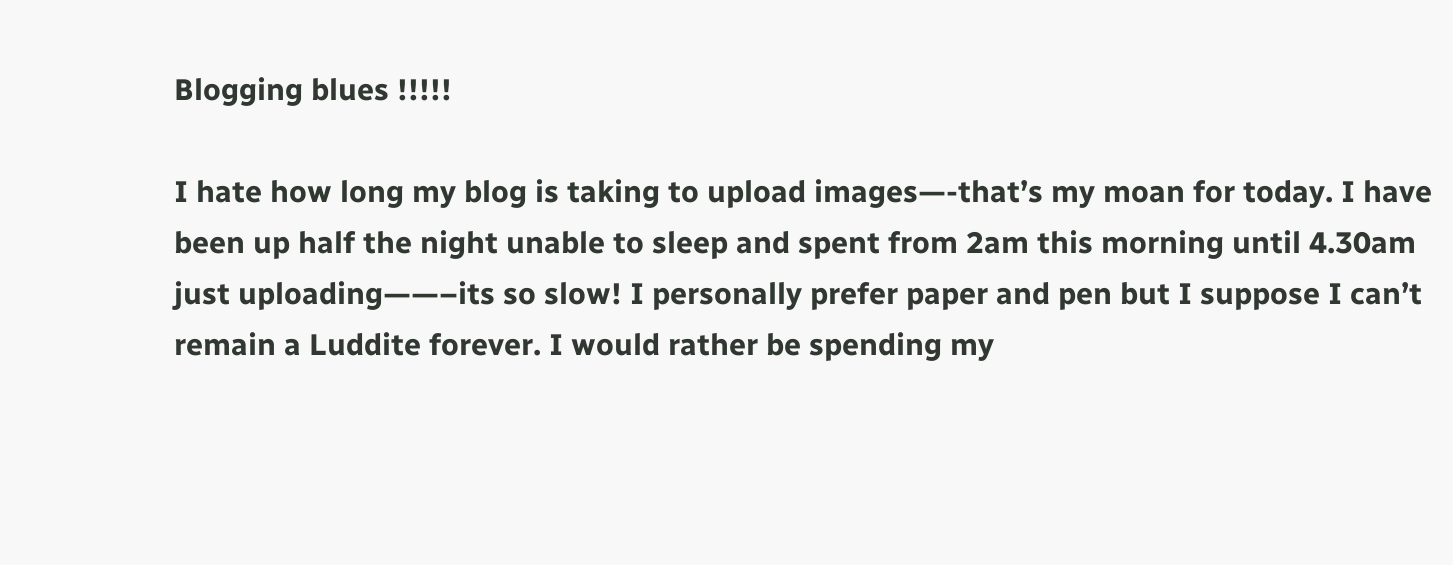Blogging blues !!!!!

I hate how long my blog is taking to upload images—-that’s my moan for today. I have been up half the night unable to sleep and spent from 2am this morning until 4.30am just uploading——–its so slow! I personally prefer paper and pen but I suppose I can’t remain a Luddite forever. I would rather be spending my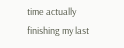time actually finishing my last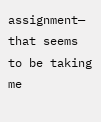assignment— that seems to be taking me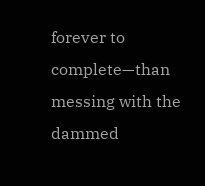forever to complete—than messing with the dammed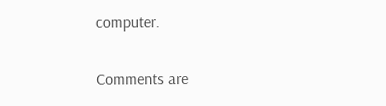computer.


Comments are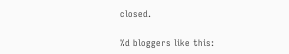closed.

%d bloggers like this: